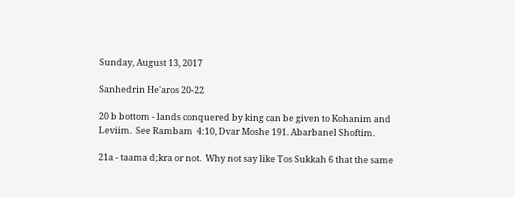Sunday, August 13, 2017

Sanhedrin He'aros 20-22

20 b bottom - lands conquered by king can be given to Kohanim and Leviim.  See Rambam  4:10, Dvar Moshe 191. Abarbanel Shoftim.

21a - taama d;kra or not.  Why not say like Tos Sukkah 6 that the same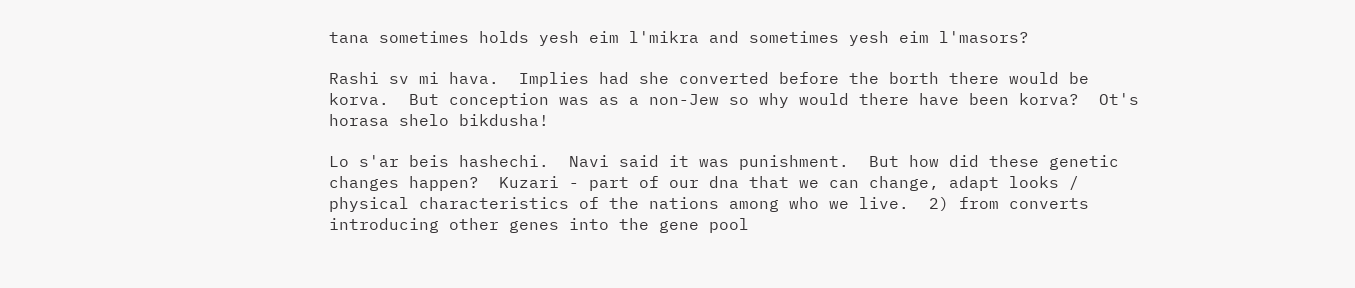tana sometimes holds yesh eim l'mikra and sometimes yesh eim l'masors?

Rashi sv mi hava.  Implies had she converted before the borth there would be korva.  But conception was as a non-Jew so why would there have been korva?  Ot's horasa shelo bikdusha!

Lo s'ar beis hashechi.  Navi said it was punishment.  But how did these genetic changes happen?  Kuzari - part of our dna that we can change, adapt looks / physical characteristics of the nations among who we live.  2) from converts introducing other genes into the gene pool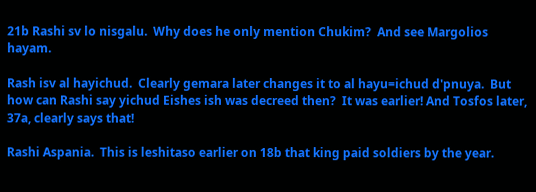21b Rashi sv lo nisgalu.  Why does he only mention Chukim?  And see Margolios hayam.

Rash isv al hayichud.  Clearly gemara later changes it to al hayu=ichud d'pnuya.  But how can Rashi say yichud Eishes ish was decreed then?  It was earlier! And Tosfos later, 37a, clearly says that!

Rashi Aspania.  This is leshitaso earlier on 18b that king paid soldiers by the year.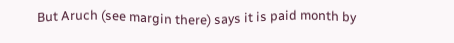But Aruch (see margin there) says it is paid month by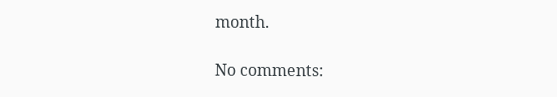month.

No comments: